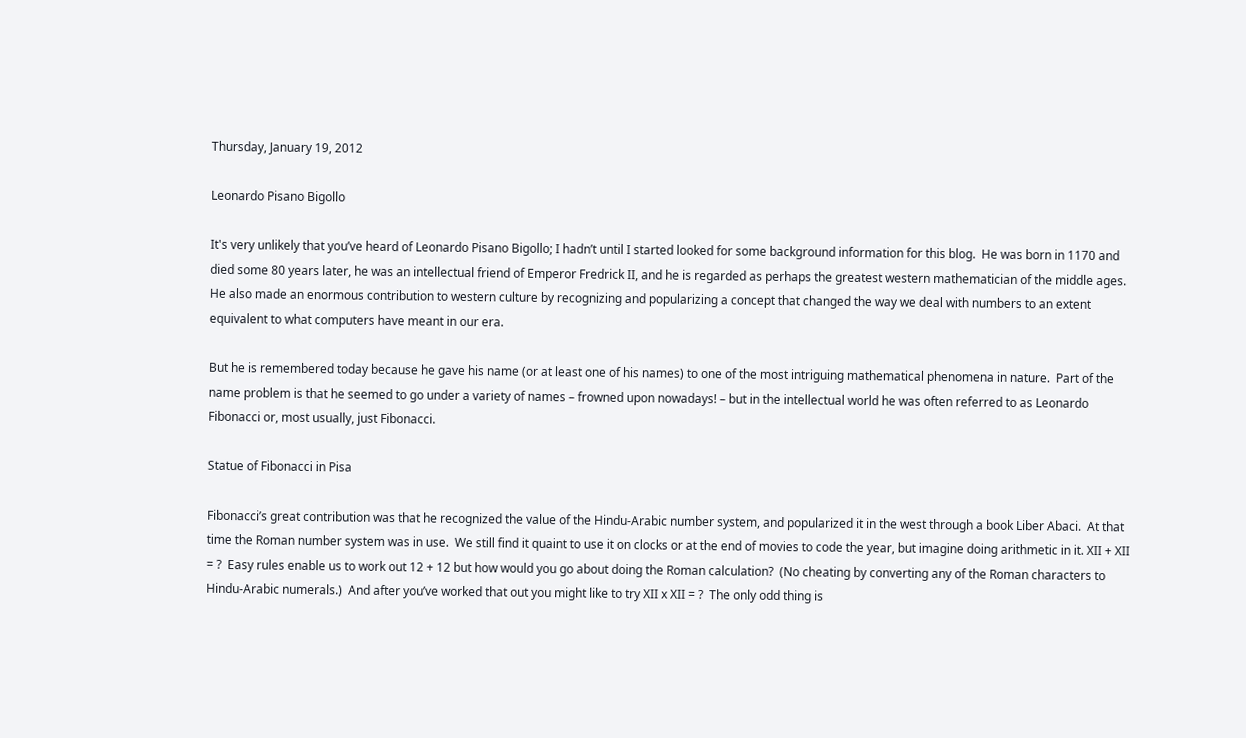Thursday, January 19, 2012

Leonardo Pisano Bigollo

It's very unlikely that you’ve heard of Leonardo Pisano Bigollo; I hadn’t until I started looked for some background information for this blog.  He was born in 1170 and died some 80 years later, he was an intellectual friend of Emperor Fredrick II, and he is regarded as perhaps the greatest western mathematician of the middle ages.  He also made an enormous contribution to western culture by recognizing and popularizing a concept that changed the way we deal with numbers to an extent equivalent to what computers have meant in our era.

But he is remembered today because he gave his name (or at least one of his names) to one of the most intriguing mathematical phenomena in nature.  Part of the name problem is that he seemed to go under a variety of names – frowned upon nowadays! – but in the intellectual world he was often referred to as Leonardo Fibonacci or, most usually, just Fibonacci.

Statue of Fibonacci in Pisa

Fibonacci’s great contribution was that he recognized the value of the Hindu-Arabic number system, and popularized it in the west through a book Liber Abaci.  At that time the Roman number system was in use.  We still find it quaint to use it on clocks or at the end of movies to code the year, but imagine doing arithmetic in it. XII + XII = ?  Easy rules enable us to work out 12 + 12 but how would you go about doing the Roman calculation?  (No cheating by converting any of the Roman characters to Hindu-Arabic numerals.)  And after you’ve worked that out you might like to try XII x XII = ?  The only odd thing is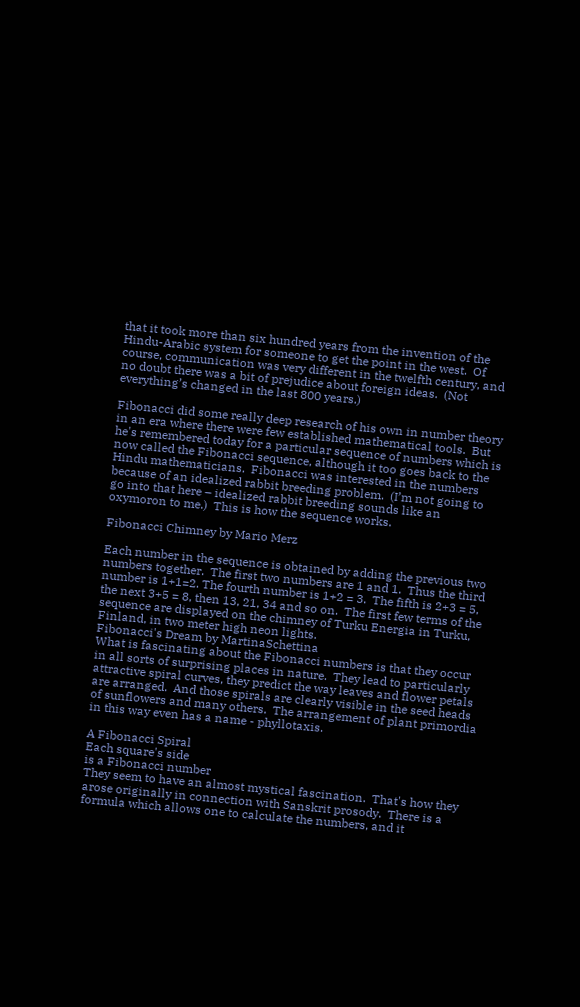that it took more than six hundred years from the invention of the Hindu-Arabic system for someone to get the point in the west.  Of course, communication was very different in the twelfth century, and no doubt there was a bit of prejudice about foreign ideas.  (Not everything’s changed in the last 800 years.)

Fibonacci did some really deep research of his own in number theory in an era where there were few established mathematical tools.  But he's remembered today for a particular sequence of numbers which is now called the Fibonacci sequence, although it too goes back to the Hindu mathematicians.  Fibonacci was interested in the numbers because of an idealized rabbit breeding problem.  (I’m not going to go into that here – idealized rabbit breeding sounds like an oxymoron to me.)  This is how the sequence works.

Fibonacci Chimney by Mario Merz

Each number in the sequence is obtained by adding the previous two numbers together.  The first two numbers are 1 and 1.  Thus the third number is 1+1=2. The fourth number is 1+2 = 3.  The fifth is 2+3 = 5, the next 3+5 = 8, then 13, 21, 34 and so on.  The first few terms of the sequence are displayed on the chimney of Turku Energia in Turku, Finland, in two meter high neon lights.
Fibonacci's Dream by MartinaSchettina
What is fascinating about the Fibonacci numbers is that they occur in all sorts of surprising places in nature.  They lead to particularly attractive spiral curves, they predict the way leaves and flower petals are arranged.  And those spirals are clearly visible in the seed heads of sunflowers and many others.  The arrangement of plant primordia in this way even has a name - phyllotaxis.

A Fibonacci Spiral
Each square's side
is a Fibonacci number
They seem to have an almost mystical fascination.  That's how they arose originally in connection with Sanskrit prosody.  There is a formula which allows one to calculate the numbers, and it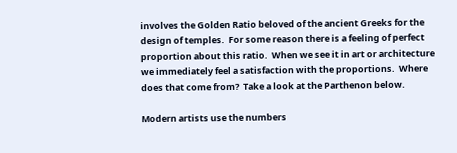involves the Golden Ratio beloved of the ancient Greeks for the design of temples.  For some reason there is a feeling of perfect proportion about this ratio.  When we see it in art or architecture we immediately feel a satisfaction with the proportions.  Where does that come from?  Take a look at the Parthenon below.

Modern artists use the numbers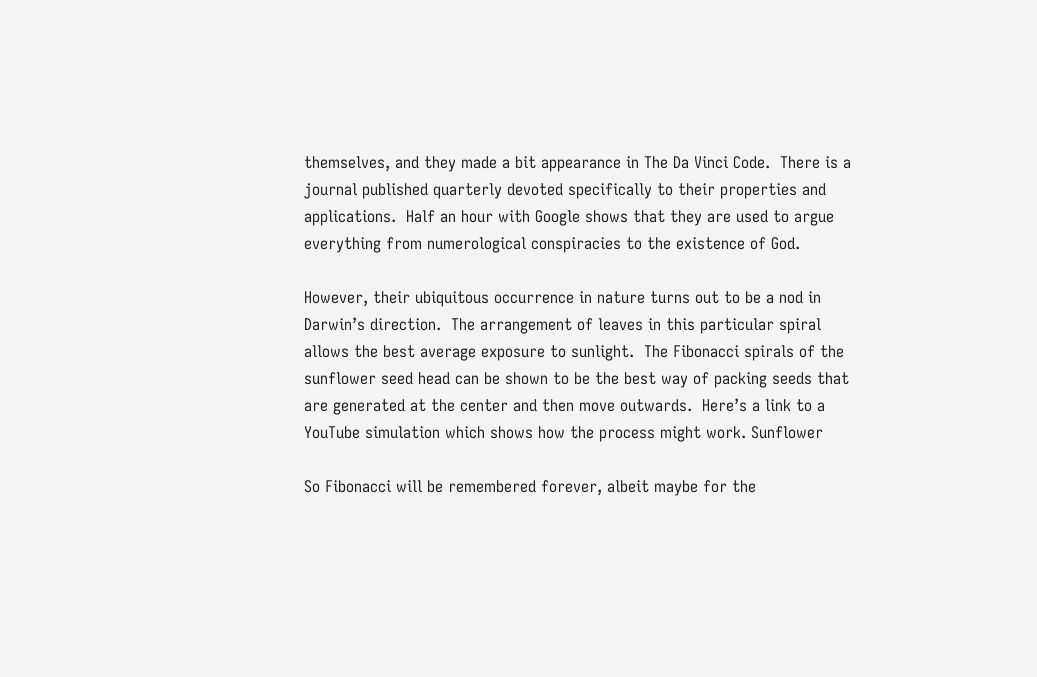themselves, and they made a bit appearance in The Da Vinci Code.  There is a journal published quarterly devoted specifically to their properties and applications.  Half an hour with Google shows that they are used to argue everything from numerological conspiracies to the existence of God.

However, their ubiquitous occurrence in nature turns out to be a nod in Darwin’s direction.  The arrangement of leaves in this particular spiral allows the best average exposure to sunlight.  The Fibonacci spirals of the sunflower seed head can be shown to be the best way of packing seeds that are generated at the center and then move outwards.  Here’s a link to a YouTube simulation which shows how the process might work. Sunflower

So Fibonacci will be remembered forever, albeit maybe for the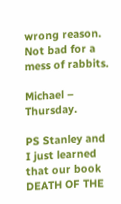wrong reason.  Not bad for a mess of rabbits.

Michael – Thursday.

PS Stanley and I just learned that our book DEATH OF THE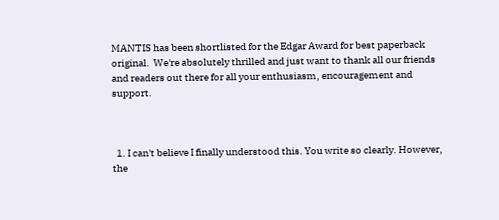MANTIS has been shortlisted for the Edgar Award for best paperback original.  We're absolutely thrilled and just want to thank all our friends and readers out there for all your enthusiasm, encouragement and support.



  1. I can't believe I finally understood this. You write so clearly. However, the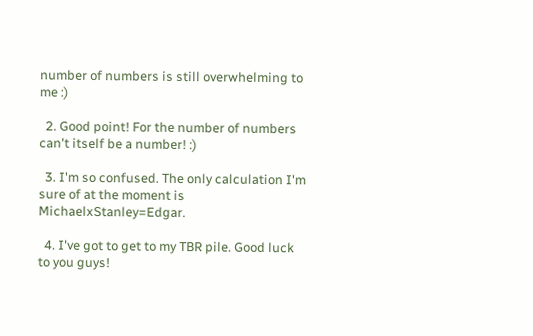number of numbers is still overwhelming to me :)

  2. Good point! For the number of numbers can't itself be a number! :)

  3. I'm so confused. The only calculation I'm sure of at the moment is MichaelxStanley=Edgar.

  4. I've got to get to my TBR pile. Good luck to you guys!